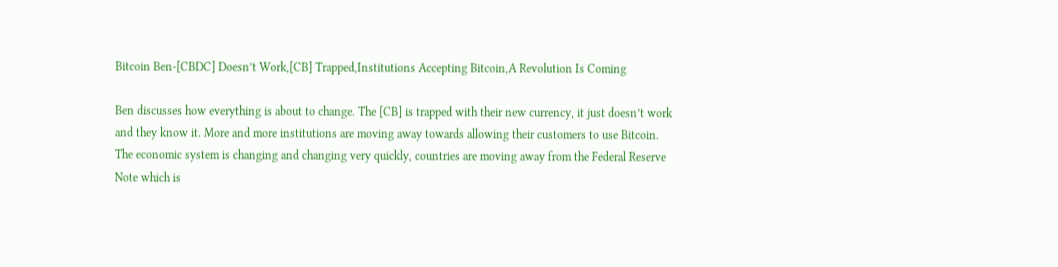Bitcoin Ben-[CBDC] Doesn’t Work,[CB] Trapped,Institutions Accepting Bitcoin,A Revolution Is Coming

Ben discusses how everything is about to change. The [CB] is trapped with their new currency, it just doesn’t work and they know it. More and more institutions are moving away towards allowing their customers to use Bitcoin. The economic system is changing and changing very quickly, countries are moving away from the Federal Reserve Note which is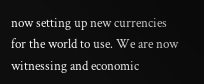now setting up new currencies for the world to use. We are now witnessing and economic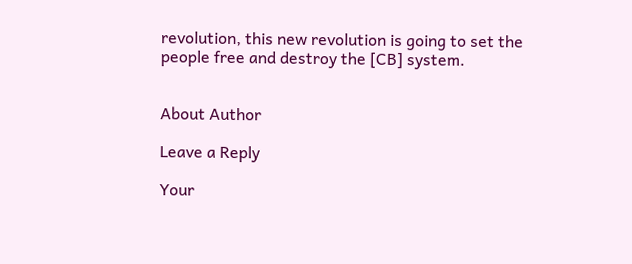revolution, this new revolution is going to set the people free and destroy the [CB] system.


About Author

Leave a Reply

Your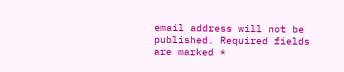email address will not be published. Required fields are marked *